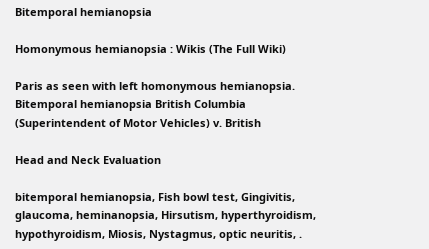Bitemporal hemianopsia

Homonymous hemianopsia : Wikis (The Full Wiki)

Paris as seen with left homonymous hemianopsia. Bitemporal hemianopsia British Columbia (Superintendent of Motor Vehicles) v. British

Head and Neck Evaluation

bitemporal hemianopsia, Fish bowl test, Gingivitis, glaucoma, heminanopsia, Hirsutism, hyperthyroidism, hypothyroidism, Miosis, Nystagmus, optic neuritis, .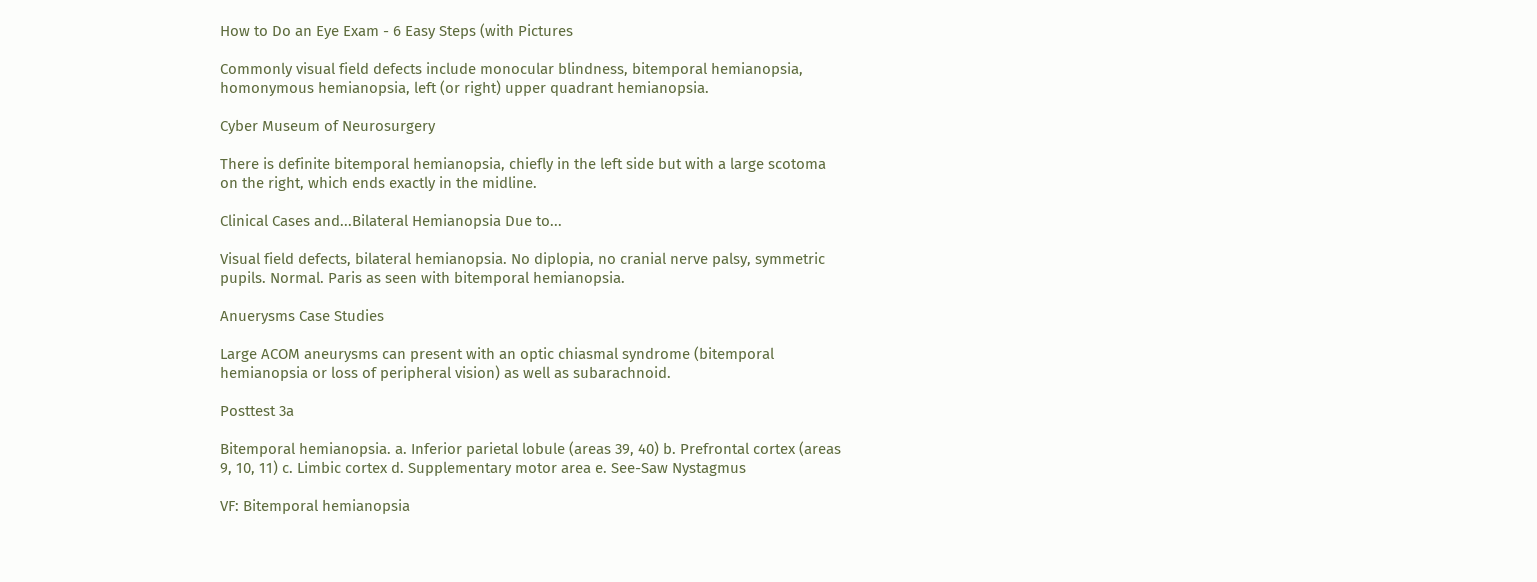How to Do an Eye Exam - 6 Easy Steps (with Pictures

Commonly visual field defects include monocular blindness, bitemporal hemianopsia, homonymous hemianopsia, left (or right) upper quadrant hemianopsia.

Cyber Museum of Neurosurgery

There is definite bitemporal hemianopsia, chiefly in the left side but with a large scotoma on the right, which ends exactly in the midline.

Clinical Cases and...Bilateral Hemianopsia Due to...

Visual field defects, bilateral hemianopsia. No diplopia, no cranial nerve palsy, symmetric pupils. Normal. Paris as seen with bitemporal hemianopsia.

Anuerysms Case Studies

Large ACOM aneurysms can present with an optic chiasmal syndrome (bitemporal hemianopsia or loss of peripheral vision) as well as subarachnoid.

Posttest 3a

Bitemporal hemianopsia. a. Inferior parietal lobule (areas 39, 40) b. Prefrontal cortex (areas 9, 10, 11) c. Limbic cortex d. Supplementary motor area e. See-Saw Nystagmus

VF: Bitemporal hemianopsia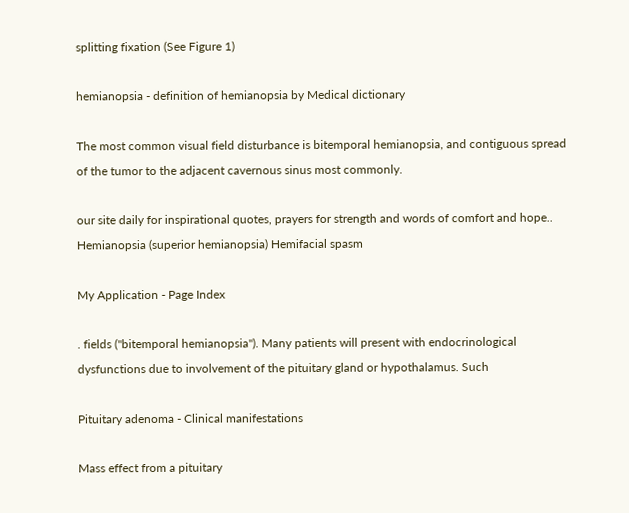splitting fixation (See Figure 1)

hemianopsia - definition of hemianopsia by Medical dictionary

The most common visual field disturbance is bitemporal hemianopsia, and contiguous spread of the tumor to the adjacent cavernous sinus most commonly.

our site daily for inspirational quotes, prayers for strength and words of comfort and hope.. Hemianopsia (superior hemianopsia) Hemifacial spasm

My Application - Page Index

. fields ("bitemporal hemianopsia"). Many patients will present with endocrinological dysfunctions due to involvement of the pituitary gland or hypothalamus. Such

Pituitary adenoma - Clinical manifestations

Mass effect from a pituitary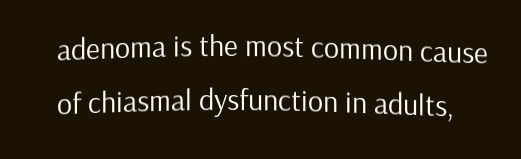adenoma is the most common cause of chiasmal dysfunction in adults,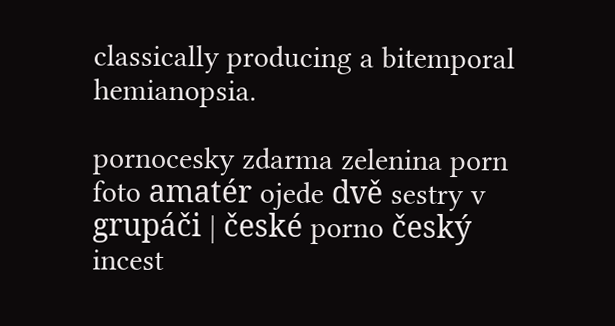classically producing a bitemporal hemianopsia.

pornocesky zdarma zelenina porn foto amatér ojede dvě sestry v grupáči | české porno český incest